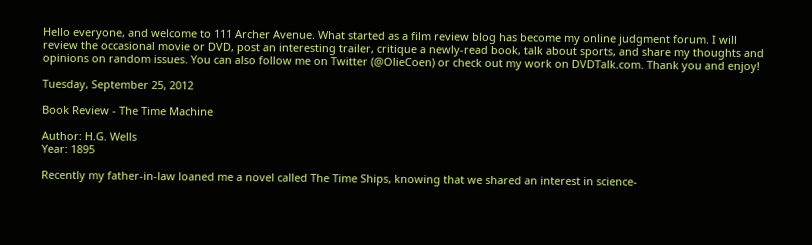Hello everyone, and welcome to 111 Archer Avenue. What started as a film review blog has become my online judgment forum. I will review the occasional movie or DVD, post an interesting trailer, critique a newly-read book, talk about sports, and share my thoughts and opinions on random issues. You can also follow me on Twitter (@OlieCoen) or check out my work on DVDTalk.com. Thank you and enjoy!

Tuesday, September 25, 2012

Book Review - The Time Machine

Author: H.G. Wells
Year: 1895

Recently my father-in-law loaned me a novel called The Time Ships, knowing that we shared an interest in science-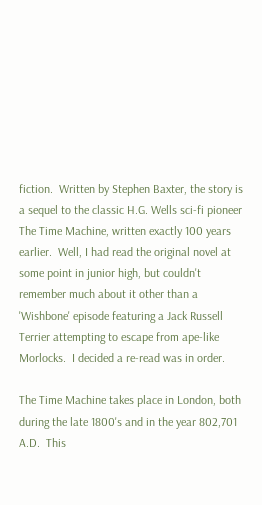fiction.  Written by Stephen Baxter, the story is a sequel to the classic H.G. Wells sci-fi pioneer The Time Machine, written exactly 100 years earlier.  Well, I had read the original novel at some point in junior high, but couldn't remember much about it other than a 'Wishbone' episode featuring a Jack Russell Terrier attempting to escape from ape-like Morlocks.  I decided a re-read was in order.

The Time Machine takes place in London, both during the late 1800's and in the year 802,701 A.D.  This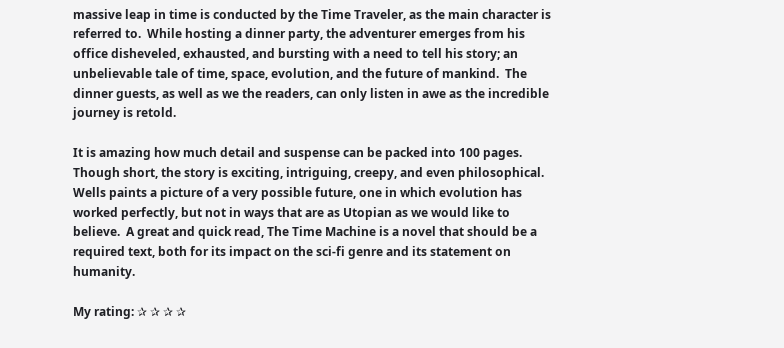massive leap in time is conducted by the Time Traveler, as the main character is referred to.  While hosting a dinner party, the adventurer emerges from his office disheveled, exhausted, and bursting with a need to tell his story; an unbelievable tale of time, space, evolution, and the future of mankind.  The dinner guests, as well as we the readers, can only listen in awe as the incredible journey is retold.

It is amazing how much detail and suspense can be packed into 100 pages.  Though short, the story is exciting, intriguing, creepy, and even philosophical.  Wells paints a picture of a very possible future, one in which evolution has worked perfectly, but not in ways that are as Utopian as we would like to believe.  A great and quick read, The Time Machine is a novel that should be a required text, both for its impact on the sci-fi genre and its statement on humanity.

My rating: ✰ ✰ ✰ ✰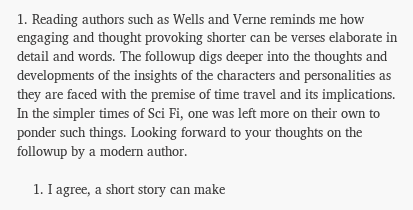1. Reading authors such as Wells and Verne reminds me how engaging and thought provoking shorter can be verses elaborate in detail and words. The followup digs deeper into the thoughts and developments of the insights of the characters and personalities as they are faced with the premise of time travel and its implications. In the simpler times of Sci Fi, one was left more on their own to ponder such things. Looking forward to your thoughts on the followup by a modern author.

    1. I agree, a short story can make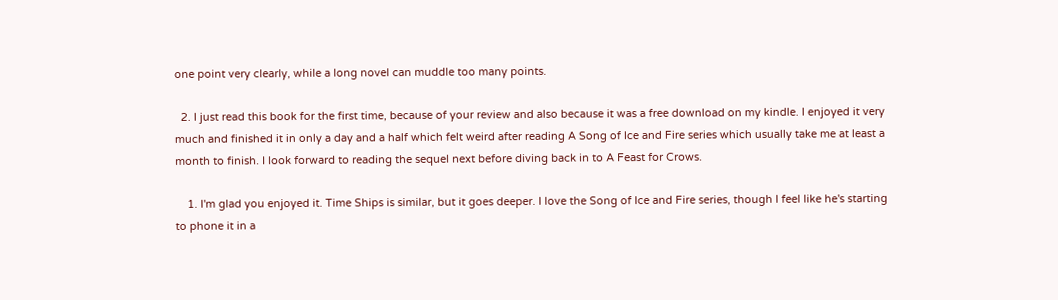one point very clearly, while a long novel can muddle too many points.

  2. I just read this book for the first time, because of your review and also because it was a free download on my kindle. I enjoyed it very much and finished it in only a day and a half which felt weird after reading A Song of Ice and Fire series which usually take me at least a month to finish. I look forward to reading the sequel next before diving back in to A Feast for Crows.

    1. I'm glad you enjoyed it. Time Ships is similar, but it goes deeper. I love the Song of Ice and Fire series, though I feel like he's starting to phone it in a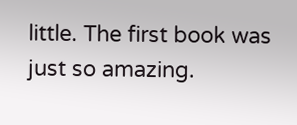little. The first book was just so amazing.